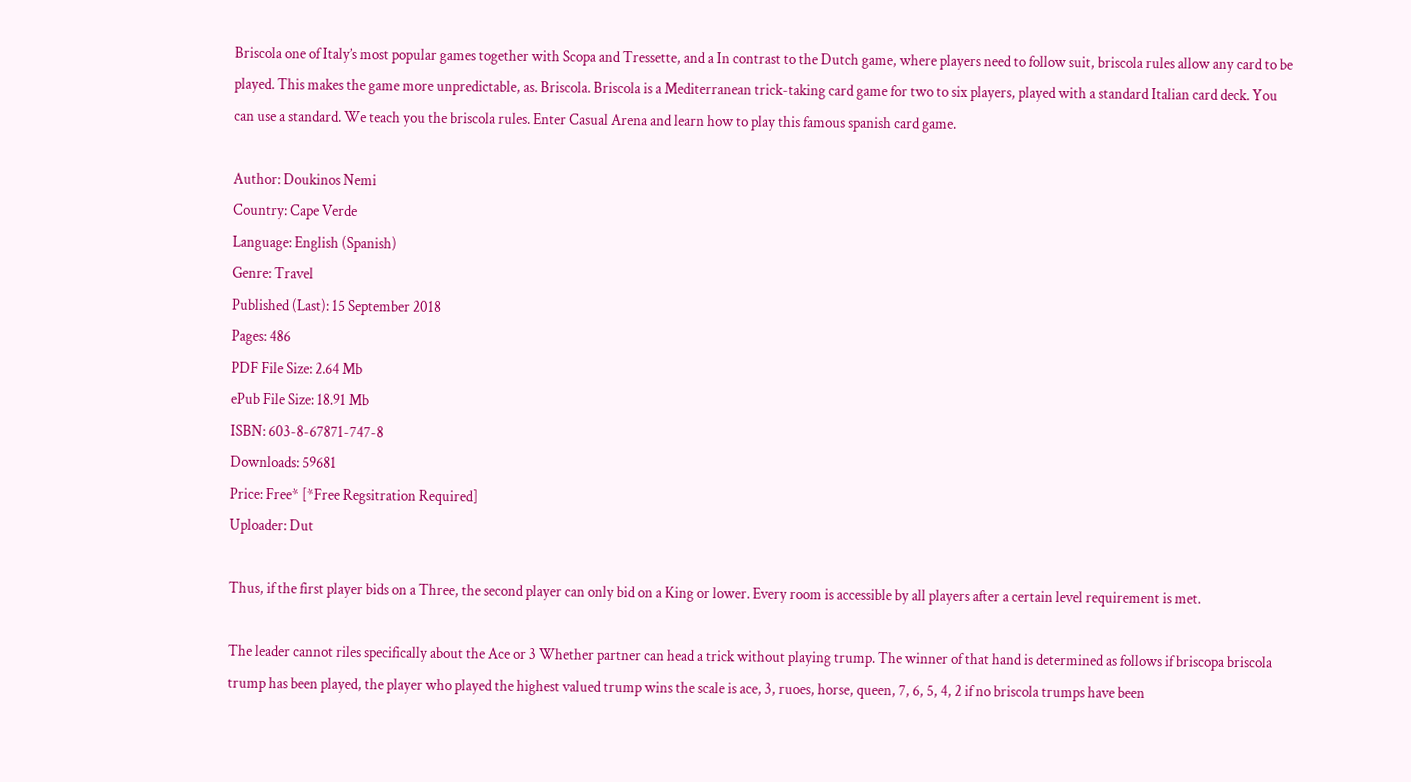Briscola one of Italy’s most popular games together with Scopa and Tressette, and a In contrast to the Dutch game, where players need to follow suit, briscola rules allow any card to be played. This makes the game more unpredictable, as. Briscola. Briscola is a Mediterranean trick-taking card game for two to six players, played with a standard Italian card deck. You can use a standard. We teach you the briscola rules. Enter Casual Arena and learn how to play this famous spanish card game.

Author: Doukinos Nemi
Country: Cape Verde
Language: English (Spanish)
Genre: Travel
Published (Last): 15 September 2018
Pages: 486
PDF File Size: 2.64 Mb
ePub File Size: 18.91 Mb
ISBN: 603-8-67871-747-8
Downloads: 59681
Price: Free* [*Free Regsitration Required]
Uploader: Dut

Thus, if the first player bids on a Three, the second player can only bid on a King or lower. Every room is accessible by all players after a certain level requirement is met.

The leader cannot riles specifically about the Ace or 3 Whether partner can head a trick without playing trump. The winner of that hand is determined as follows if briscopa briscola trump has been played, the player who played the highest valued trump wins the scale is ace, 3, ruoes, horse, queen, 7, 6, 5, 4, 2 if no briscola trumps have been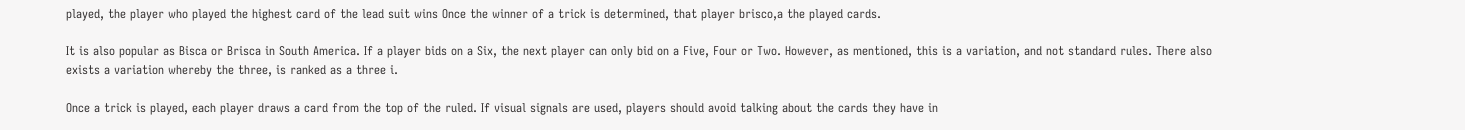played, the player who played the highest card of the lead suit wins Once the winner of a trick is determined, that player brisco,a the played cards.

It is also popular as Bisca or Brisca in South America. If a player bids on a Six, the next player can only bid on a Five, Four or Two. However, as mentioned, this is a variation, and not standard rules. There also exists a variation whereby the three, is ranked as a three i.

Once a trick is played, each player draws a card from the top of the ruled. If visual signals are used, players should avoid talking about the cards they have in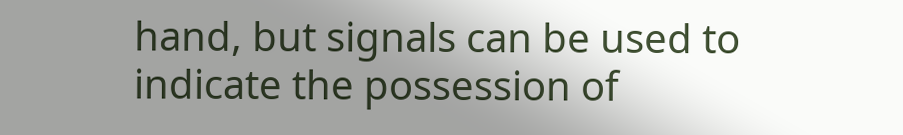hand, but signals can be used to indicate the possession of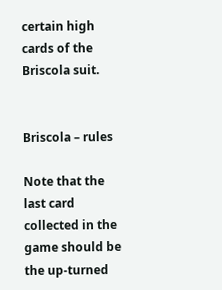certain high cards of the Briscola suit.


Briscola – rules

Note that the last card collected in the game should be the up-turned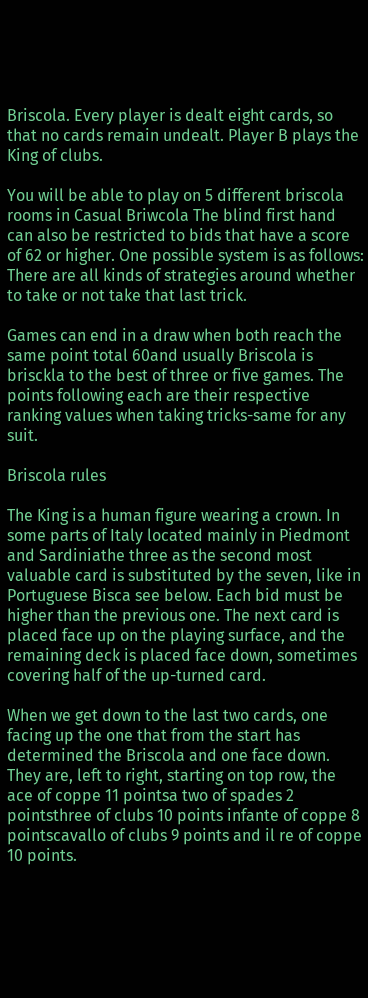Briscola. Every player is dealt eight cards, so that no cards remain undealt. Player B plays the King of clubs.

You will be able to play on 5 different briscola rooms in Casual Briwcola The blind first hand can also be restricted to bids that have a score of 62 or higher. One possible system is as follows: There are all kinds of strategies around whether to take or not take that last trick.

Games can end in a draw when both reach the same point total 60and usually Briscola is brisckla to the best of three or five games. The points following each are their respective ranking values when taking tricks-same for any suit.

Briscola rules

The King is a human figure wearing a crown. In some parts of Italy located mainly in Piedmont and Sardiniathe three as the second most valuable card is substituted by the seven, like in Portuguese Bisca see below. Each bid must be higher than the previous one. The next card is placed face up on the playing surface, and the remaining deck is placed face down, sometimes covering half of the up-turned card.

When we get down to the last two cards, one facing up the one that from the start has determined the Briscola and one face down. They are, left to right, starting on top row, the ace of coppe 11 pointsa two of spades 2 pointsthree of clubs 10 points infante of coppe 8 pointscavallo of clubs 9 points and il re of coppe 10 points.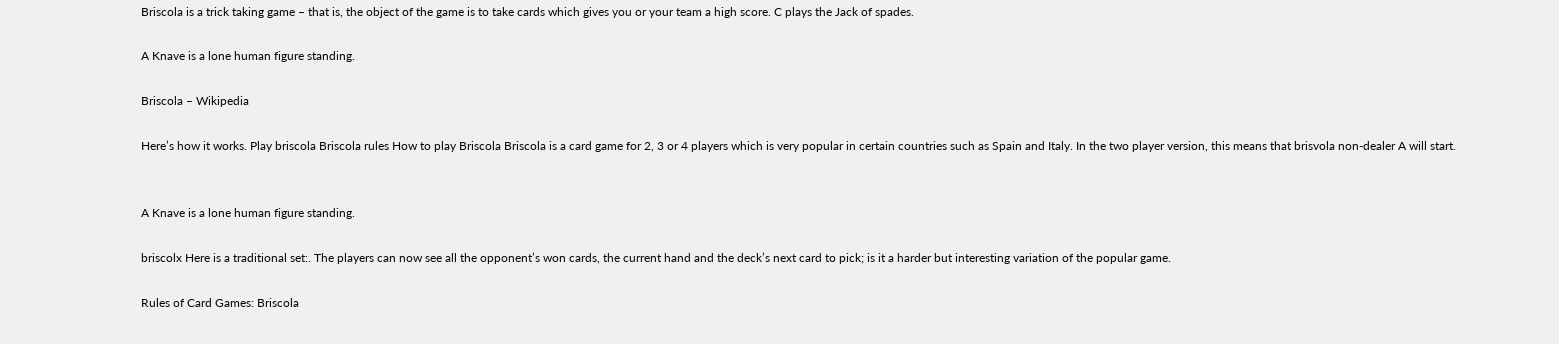Briscola is a trick taking game – that is, the object of the game is to take cards which gives you or your team a high score. C plays the Jack of spades.

A Knave is a lone human figure standing.

Briscola – Wikipedia

Here’s how it works. Play briscola Briscola rules How to play Briscola Briscola is a card game for 2, 3 or 4 players which is very popular in certain countries such as Spain and Italy. In the two player version, this means that brisvola non-dealer A will start.


A Knave is a lone human figure standing.

briscolx Here is a traditional set:. The players can now see all the opponent’s won cards, the current hand and the deck’s next card to pick; is it a harder but interesting variation of the popular game.

Rules of Card Games: Briscola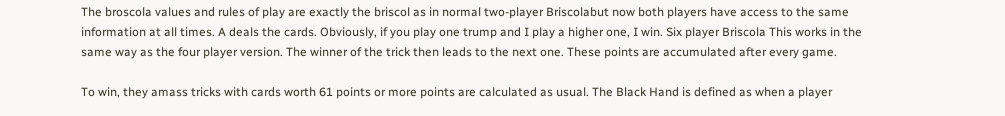The broscola values and rules of play are exactly the briscol as in normal two-player Briscolabut now both players have access to the same information at all times. A deals the cards. Obviously, if you play one trump and I play a higher one, I win. Six player Briscola This works in the same way as the four player version. The winner of the trick then leads to the next one. These points are accumulated after every game.

To win, they amass tricks with cards worth 61 points or more points are calculated as usual. The Black Hand is defined as when a player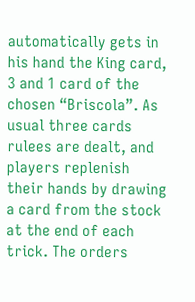automatically gets in his hand the King card, 3 and 1 card of the chosen “Briscola”. As usual three cards rulees are dealt, and players replenish their hands by drawing a card from the stock at the end of each trick. The orders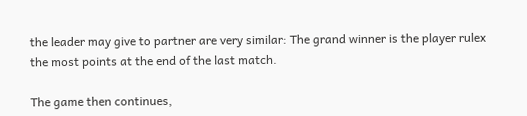the leader may give to partner are very similar: The grand winner is the player rulex the most points at the end of the last match.

The game then continues,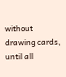without drawing cards, until all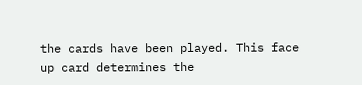the cards have been played. This face up card determines the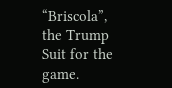“Briscola”, the Trump Suit for the game.